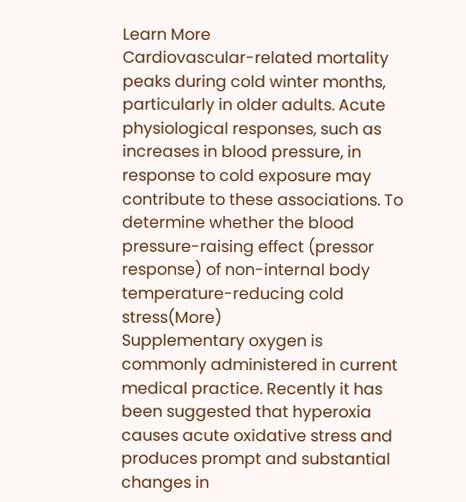Learn More
Cardiovascular-related mortality peaks during cold winter months, particularly in older adults. Acute physiological responses, such as increases in blood pressure, in response to cold exposure may contribute to these associations. To determine whether the blood pressure-raising effect (pressor response) of non-internal body temperature-reducing cold stress(More)
Supplementary oxygen is commonly administered in current medical practice. Recently it has been suggested that hyperoxia causes acute oxidative stress and produces prompt and substantial changes in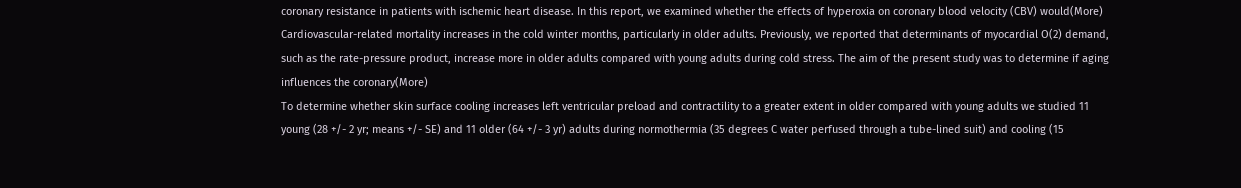coronary resistance in patients with ischemic heart disease. In this report, we examined whether the effects of hyperoxia on coronary blood velocity (CBV) would(More)
Cardiovascular-related mortality increases in the cold winter months, particularly in older adults. Previously, we reported that determinants of myocardial O(2) demand, such as the rate-pressure product, increase more in older adults compared with young adults during cold stress. The aim of the present study was to determine if aging influences the coronary(More)
To determine whether skin surface cooling increases left ventricular preload and contractility to a greater extent in older compared with young adults we studied 11 young (28 +/- 2 yr; means +/- SE) and 11 older (64 +/- 3 yr) adults during normothermia (35 degrees C water perfused through a tube-lined suit) and cooling (15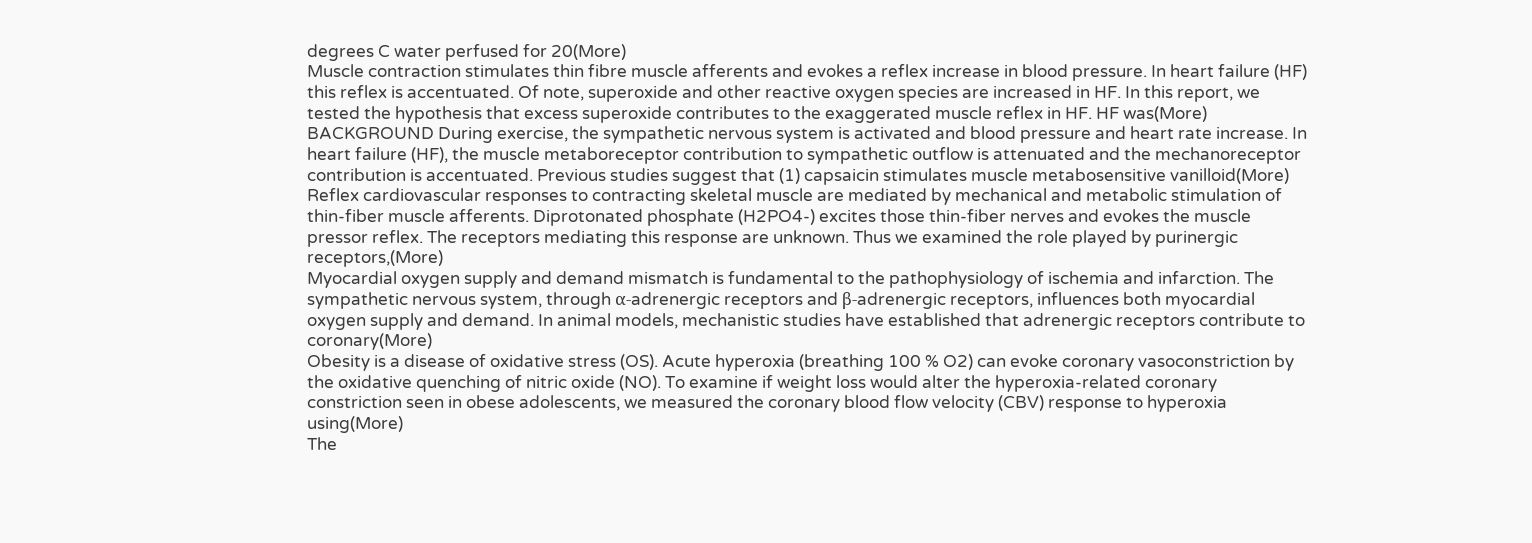degrees C water perfused for 20(More)
Muscle contraction stimulates thin fibre muscle afferents and evokes a reflex increase in blood pressure. In heart failure (HF) this reflex is accentuated. Of note, superoxide and other reactive oxygen species are increased in HF. In this report, we tested the hypothesis that excess superoxide contributes to the exaggerated muscle reflex in HF. HF was(More)
BACKGROUND During exercise, the sympathetic nervous system is activated and blood pressure and heart rate increase. In heart failure (HF), the muscle metaboreceptor contribution to sympathetic outflow is attenuated and the mechanoreceptor contribution is accentuated. Previous studies suggest that (1) capsaicin stimulates muscle metabosensitive vanilloid(More)
Reflex cardiovascular responses to contracting skeletal muscle are mediated by mechanical and metabolic stimulation of thin-fiber muscle afferents. Diprotonated phosphate (H2PO4-) excites those thin-fiber nerves and evokes the muscle pressor reflex. The receptors mediating this response are unknown. Thus we examined the role played by purinergic receptors,(More)
Myocardial oxygen supply and demand mismatch is fundamental to the pathophysiology of ischemia and infarction. The sympathetic nervous system, through α-adrenergic receptors and β-adrenergic receptors, influences both myocardial oxygen supply and demand. In animal models, mechanistic studies have established that adrenergic receptors contribute to coronary(More)
Obesity is a disease of oxidative stress (OS). Acute hyperoxia (breathing 100 % O2) can evoke coronary vasoconstriction by the oxidative quenching of nitric oxide (NO). To examine if weight loss would alter the hyperoxia-related coronary constriction seen in obese adolescents, we measured the coronary blood flow velocity (CBV) response to hyperoxia using(More)
The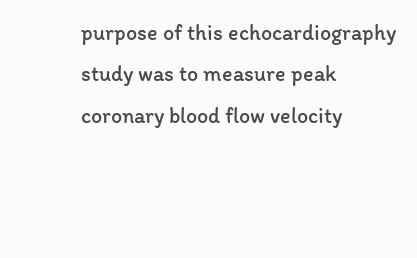purpose of this echocardiography study was to measure peak coronary blood flow velocity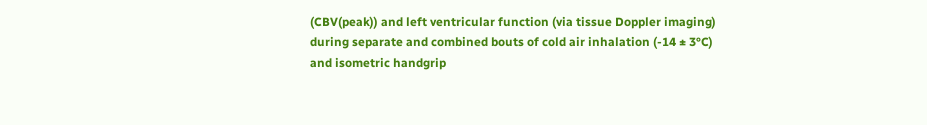(CBV(peak)) and left ventricular function (via tissue Doppler imaging) during separate and combined bouts of cold air inhalation (-14 ± 3°C) and isometric handgrip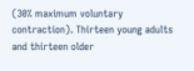(30% maximum voluntary contraction). Thirteen young adults and thirteen older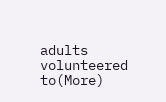adults volunteered to(More)